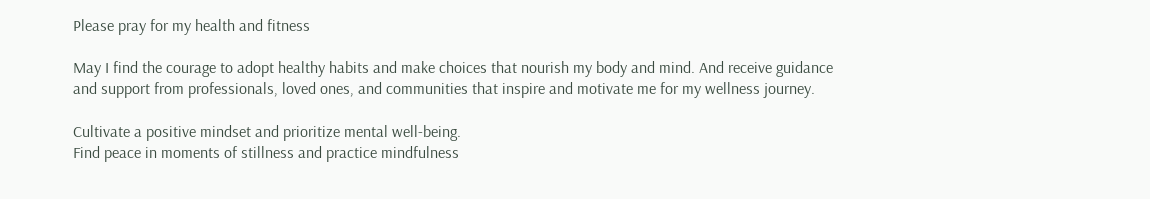Please pray for my health and fitness

May I find the courage to adopt healthy habits and make choices that nourish my body and mind. And receive guidance and support from professionals, loved ones, and communities that inspire and motivate me for my wellness journey.

Cultivate a positive mindset and prioritize mental well-being.
Find peace in moments of stillness and practice mindfulness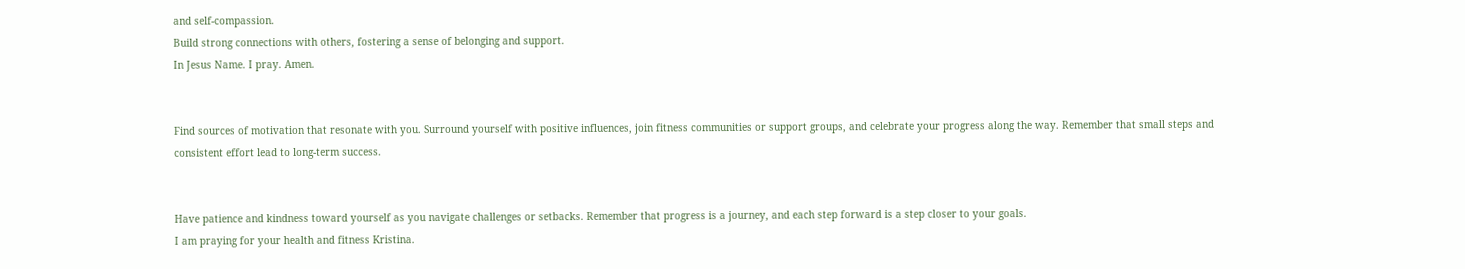and self-compassion.
Build strong connections with others, fostering a sense of belonging and support.
In Jesus Name. I pray. Amen.


Find sources of motivation that resonate with you. Surround yourself with positive influences, join fitness communities or support groups, and celebrate your progress along the way. Remember that small steps and consistent effort lead to long-term success.


Have patience and kindness toward yourself as you navigate challenges or setbacks. Remember that progress is a journey, and each step forward is a step closer to your goals.
I am praying for your health and fitness Kristina.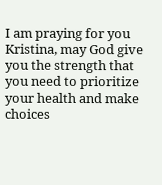I am praying for you Kristina, may God give you the strength that you need to prioritize your health and make choices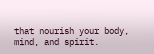that nourish your body, mind, and spirit.